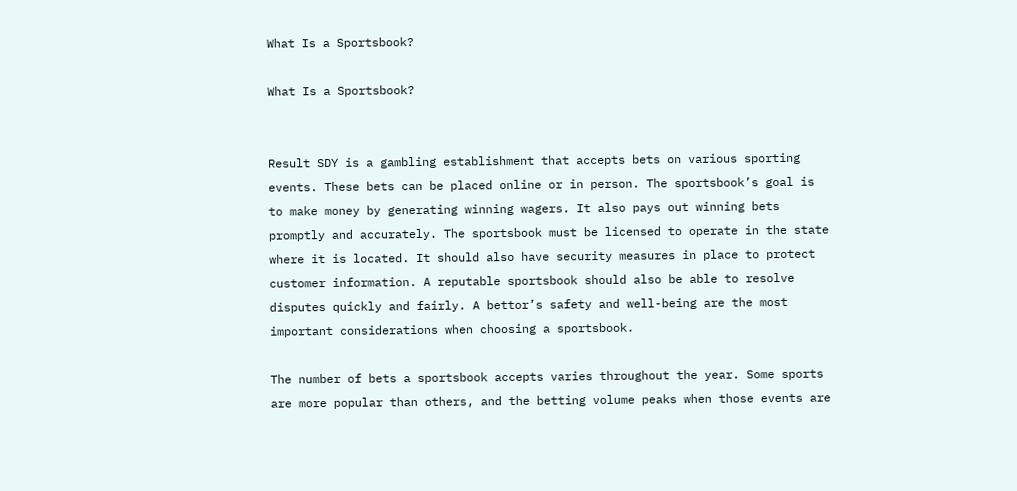What Is a Sportsbook?

What Is a Sportsbook?


Result SDY is a gambling establishment that accepts bets on various sporting events. These bets can be placed online or in person. The sportsbook’s goal is to make money by generating winning wagers. It also pays out winning bets promptly and accurately. The sportsbook must be licensed to operate in the state where it is located. It should also have security measures in place to protect customer information. A reputable sportsbook should also be able to resolve disputes quickly and fairly. A bettor’s safety and well-being are the most important considerations when choosing a sportsbook.

The number of bets a sportsbook accepts varies throughout the year. Some sports are more popular than others, and the betting volume peaks when those events are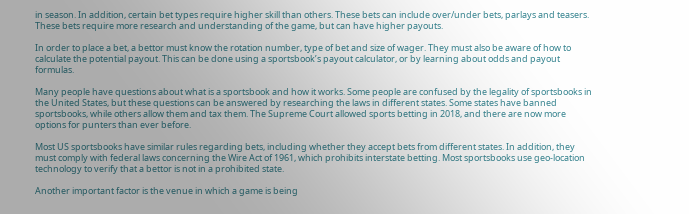in season. In addition, certain bet types require higher skill than others. These bets can include over/under bets, parlays and teasers. These bets require more research and understanding of the game, but can have higher payouts.

In order to place a bet, a bettor must know the rotation number, type of bet and size of wager. They must also be aware of how to calculate the potential payout. This can be done using a sportsbook’s payout calculator, or by learning about odds and payout formulas.

Many people have questions about what is a sportsbook and how it works. Some people are confused by the legality of sportsbooks in the United States, but these questions can be answered by researching the laws in different states. Some states have banned sportsbooks, while others allow them and tax them. The Supreme Court allowed sports betting in 2018, and there are now more options for punters than ever before.

Most US sportsbooks have similar rules regarding bets, including whether they accept bets from different states. In addition, they must comply with federal laws concerning the Wire Act of 1961, which prohibits interstate betting. Most sportsbooks use geo-location technology to verify that a bettor is not in a prohibited state.

Another important factor is the venue in which a game is being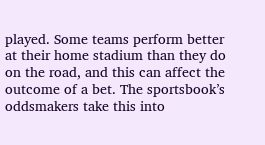played. Some teams perform better at their home stadium than they do on the road, and this can affect the outcome of a bet. The sportsbook’s oddsmakers take this into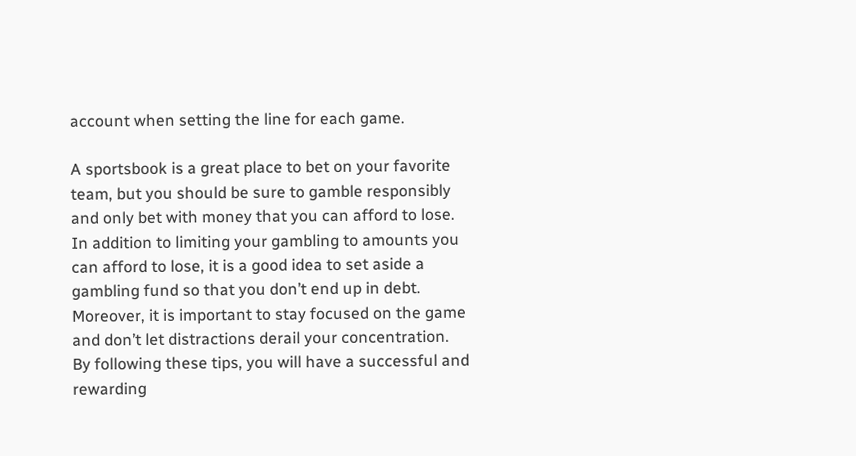account when setting the line for each game.

A sportsbook is a great place to bet on your favorite team, but you should be sure to gamble responsibly and only bet with money that you can afford to lose. In addition to limiting your gambling to amounts you can afford to lose, it is a good idea to set aside a gambling fund so that you don’t end up in debt. Moreover, it is important to stay focused on the game and don’t let distractions derail your concentration. By following these tips, you will have a successful and rewarding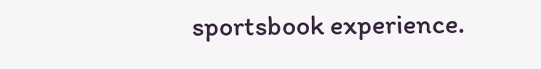sportsbook experience.